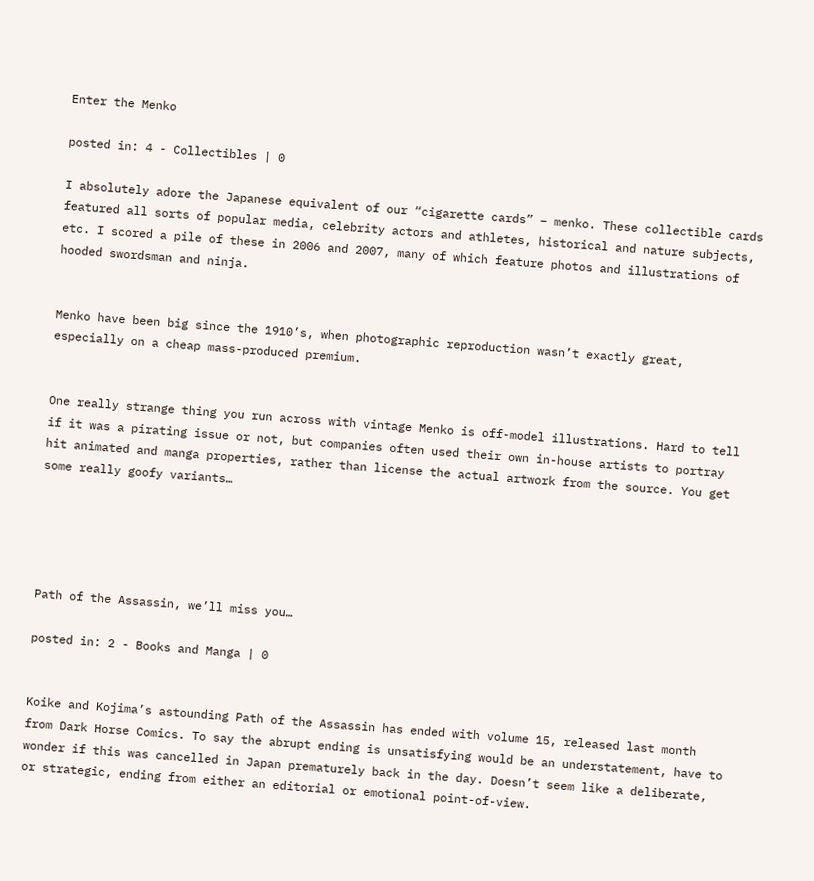Enter the Menko

posted in: 4 - Collectibles | 0

I absolutely adore the Japanese equivalent of our “cigarette cards” – menko. These collectible cards featured all sorts of popular media, celebrity actors and athletes, historical and nature subjects, etc. I scored a pile of these in 2006 and 2007, many of which feature photos and illustrations of hooded swordsman and ninja.


Menko have been big since the 1910’s, when photographic reproduction wasn’t exactly great, especially on a cheap mass-produced premium.


One really strange thing you run across with vintage Menko is off-model illustrations. Hard to tell if it was a pirating issue or not, but companies often used their own in-house artists to portray hit animated and manga properties, rather than license the actual artwork from the source. You get some really goofy variants…





Path of the Assassin, we’ll miss you…

posted in: 2 - Books and Manga | 0


Koike and Kojima’s astounding Path of the Assassin has ended with volume 15, released last month from Dark Horse Comics. To say the abrupt ending is unsatisfying would be an understatement, have to wonder if this was cancelled in Japan prematurely back in the day. Doesn’t seem like a deliberate, or strategic, ending from either an editorial or emotional point-of-view.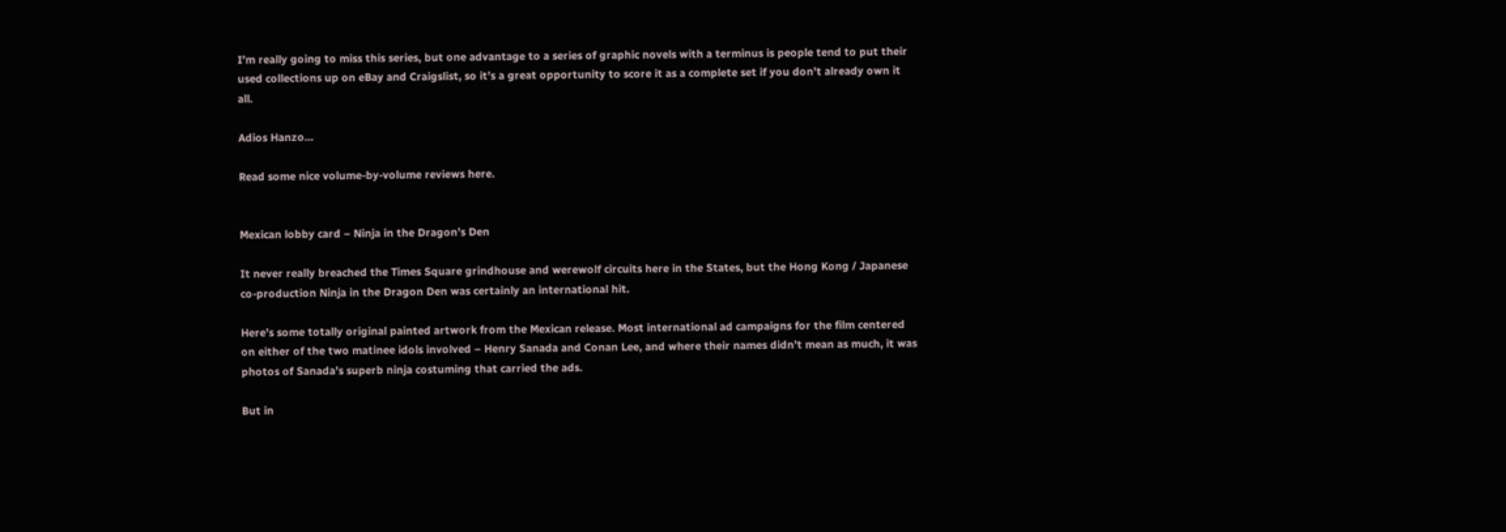I’m really going to miss this series, but one advantage to a series of graphic novels with a terminus is people tend to put their used collections up on eBay and Craigslist, so it’s a great opportunity to score it as a complete set if you don’t already own it all.

Adios Hanzo…

Read some nice volume-by-volume reviews here.


Mexican lobby card – Ninja in the Dragon’s Den

It never really breached the Times Square grindhouse and werewolf circuits here in the States, but the Hong Kong / Japanese co-production Ninja in the Dragon Den was certainly an international hit.

Here’s some totally original painted artwork from the Mexican release. Most international ad campaigns for the film centered on either of the two matinee idols involved – Henry Sanada and Conan Lee, and where their names didn’t mean as much, it was photos of Sanada’s superb ninja costuming that carried the ads.

But in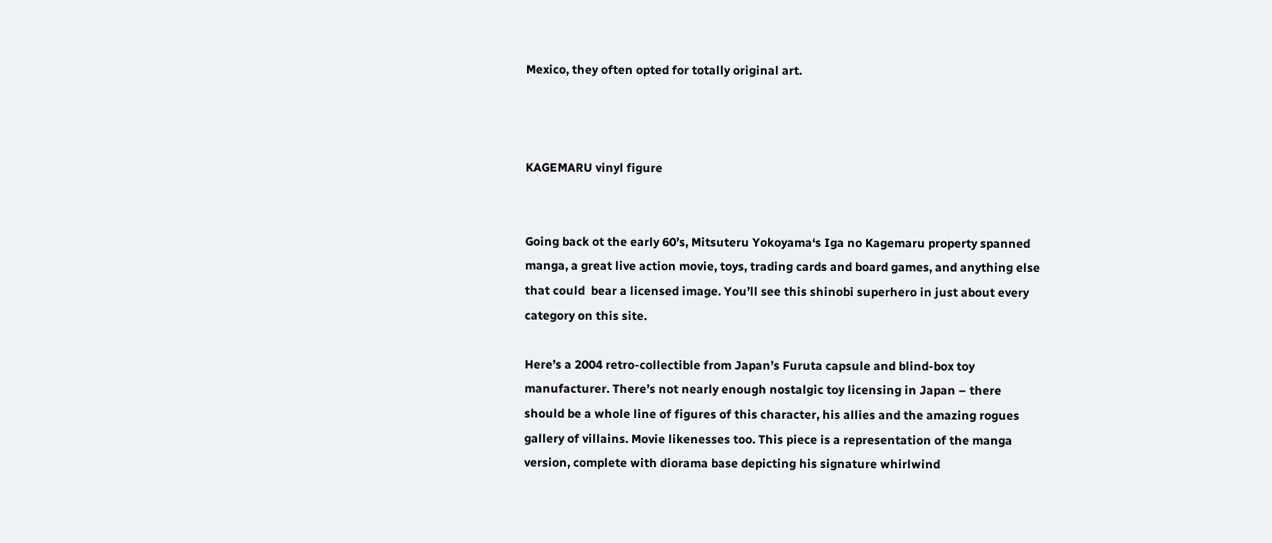Mexico, they often opted for totally original art.



KAGEMARU vinyl figure


Going back ot the early 60’s, Mitsuteru Yokoyama‘s Iga no Kagemaru property spanned manga, a great live action movie, toys, trading cards and board games, and anything else that could  bear a licensed image. You’ll see this shinobi superhero in just about every category on this site.

Here’s a 2004 retro-collectible from Japan’s Furuta capsule and blind-box toy manufacturer. There’s not nearly enough nostalgic toy licensing in Japan – there should be a whole line of figures of this character, his allies and the amazing rogues gallery of villains. Movie likenesses too. This piece is a representation of the manga version, complete with diorama base depicting his signature whirlwind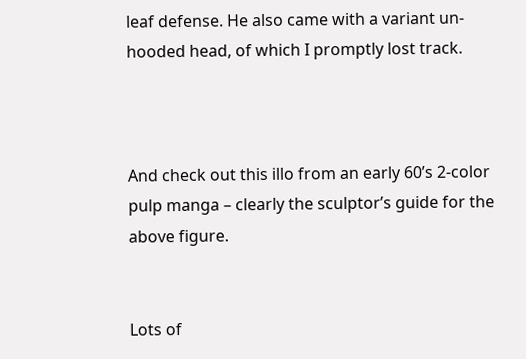leaf defense. He also came with a variant un-hooded head, of which I promptly lost track.



And check out this illo from an early 60’s 2-color pulp manga – clearly the sculptor’s guide for the above figure.


Lots of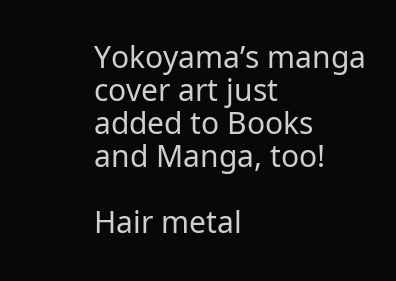Yokoyama’s manga cover art just added to Books and Manga, too!

Hair metal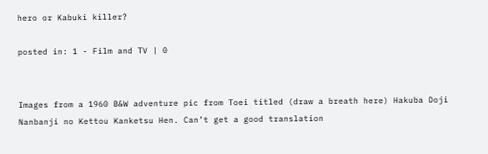hero or Kabuki killer?

posted in: 1 - Film and TV | 0


Images from a 1960 B&W adventure pic from Toei titled (draw a breath here) Hakuba Doji Nanbanji no Kettou Kanketsu Hen. Can’t get a good translation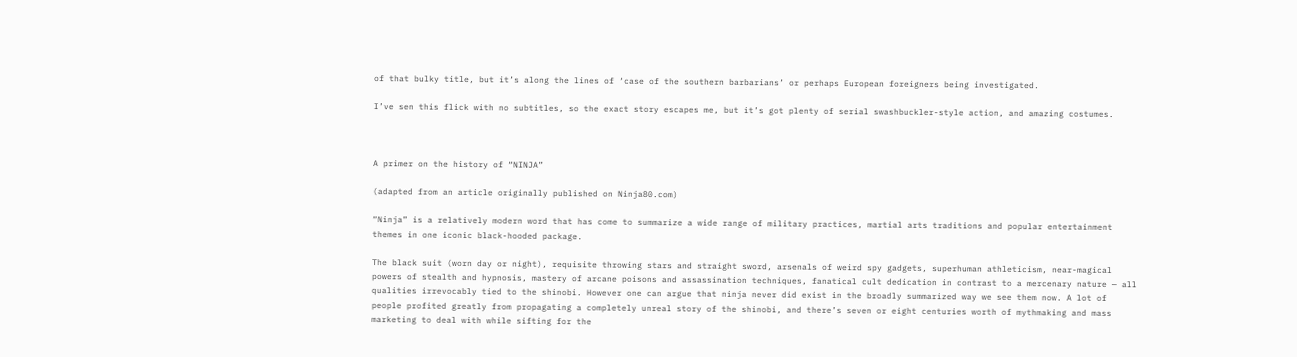of that bulky title, but it’s along the lines of ‘case of the southern barbarians’ or perhaps European foreigners being investigated.

I’ve sen this flick with no subtitles, so the exact story escapes me, but it’s got plenty of serial swashbuckler-style action, and amazing costumes.



A primer on the history of “NINJA”

(adapted from an article originally published on Ninja80.com)

“Ninja” is a relatively modern word that has come to summarize a wide range of military practices, martial arts traditions and popular entertainment themes in one iconic black-hooded package.

The black suit (worn day or night), requisite throwing stars and straight sword, arsenals of weird spy gadgets, superhuman athleticism, near-magical powers of stealth and hypnosis, mastery of arcane poisons and assassination techniques, fanatical cult dedication in contrast to a mercenary nature — all qualities irrevocably tied to the shinobi. However one can argue that ninja never did exist in the broadly summarized way we see them now. A lot of people profited greatly from propagating a completely unreal story of the shinobi, and there’s seven or eight centuries worth of mythmaking and mass marketing to deal with while sifting for the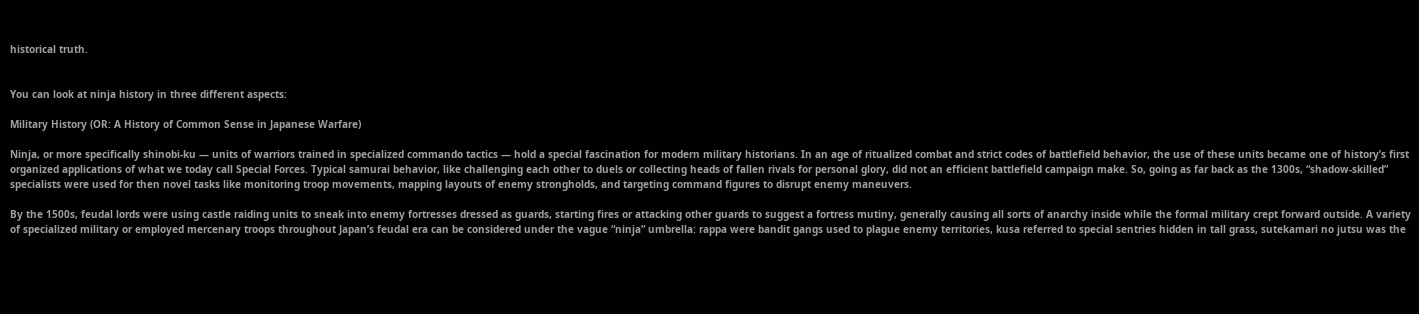historical truth.


You can look at ninja history in three different aspects:

Military History (OR: A History of Common Sense in Japanese Warfare)

Ninja, or more specifically shinobi-ku — units of warriors trained in specialized commando tactics — hold a special fascination for modern military historians. In an age of ritualized combat and strict codes of battlefield behavior, the use of these units became one of history’s first organized applications of what we today call Special Forces. Typical samurai behavior, like challenging each other to duels or collecting heads of fallen rivals for personal glory, did not an efficient battlefield campaign make. So, going as far back as the 1300s, “shadow-skilled” specialists were used for then novel tasks like monitoring troop movements, mapping layouts of enemy strongholds, and targeting command figures to disrupt enemy maneuvers.

By the 1500s, feudal lords were using castle raiding units to sneak into enemy fortresses dressed as guards, starting fires or attacking other guards to suggest a fortress mutiny, generally causing all sorts of anarchy inside while the formal military crept forward outside. A variety of specialized military or employed mercenary troops throughout Japan’s feudal era can be considered under the vague “ninja” umbrella: rappa were bandit gangs used to plague enemy territories, kusa referred to special sentries hidden in tall grass, sutekamari no jutsu was the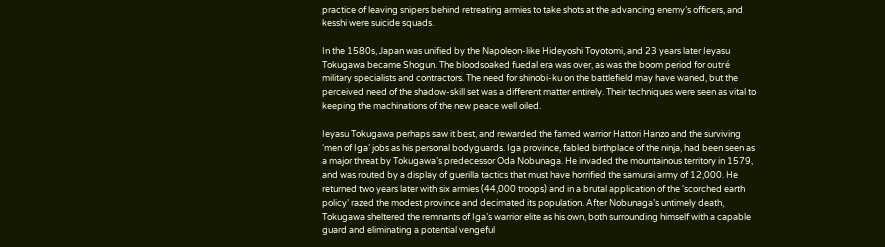practice of leaving snipers behind retreating armies to take shots at the advancing enemy’s officers, and kesshi were suicide squads.

In the 1580s, Japan was unified by the Napoleon-like Hideyoshi Toyotomi, and 23 years later Ieyasu Tokugawa became Shogun. The bloodsoaked fuedal era was over, as was the boom period for outré military specialists and contractors. The need for shinobi-ku on the battlefield may have waned, but the perceived need of the shadow-skill set was a different matter entirely. Their techniques were seen as vital to keeping the machinations of the new peace well oiled.

Ieyasu Tokugawa perhaps saw it best, and rewarded the famed warrior Hattori Hanzo and the surviving ‘men of Iga’ jobs as his personal bodyguards. Iga province, fabled birthplace of the ninja, had been seen as a major threat by Tokugawa’s predecessor Oda Nobunaga. He invaded the mountainous territory in 1579, and was routed by a display of guerilla tactics that must have horrified the samurai army of 12,000. He returned two years later with six armies (44,000 troops) and in a brutal application of the ‘scorched earth policy’ razed the modest province and decimated its population. After Nobunaga’s untimely death, Tokugawa sheltered the remnants of Iga’s warrior elite as his own, both surrounding himself with a capable guard and eliminating a potential vengeful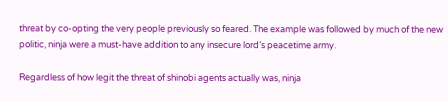threat by co-opting the very people previously so feared. The example was followed by much of the new politic, ninja were a must-have addition to any insecure lord’s peacetime army.

Regardless of how legit the threat of shinobi agents actually was, ninja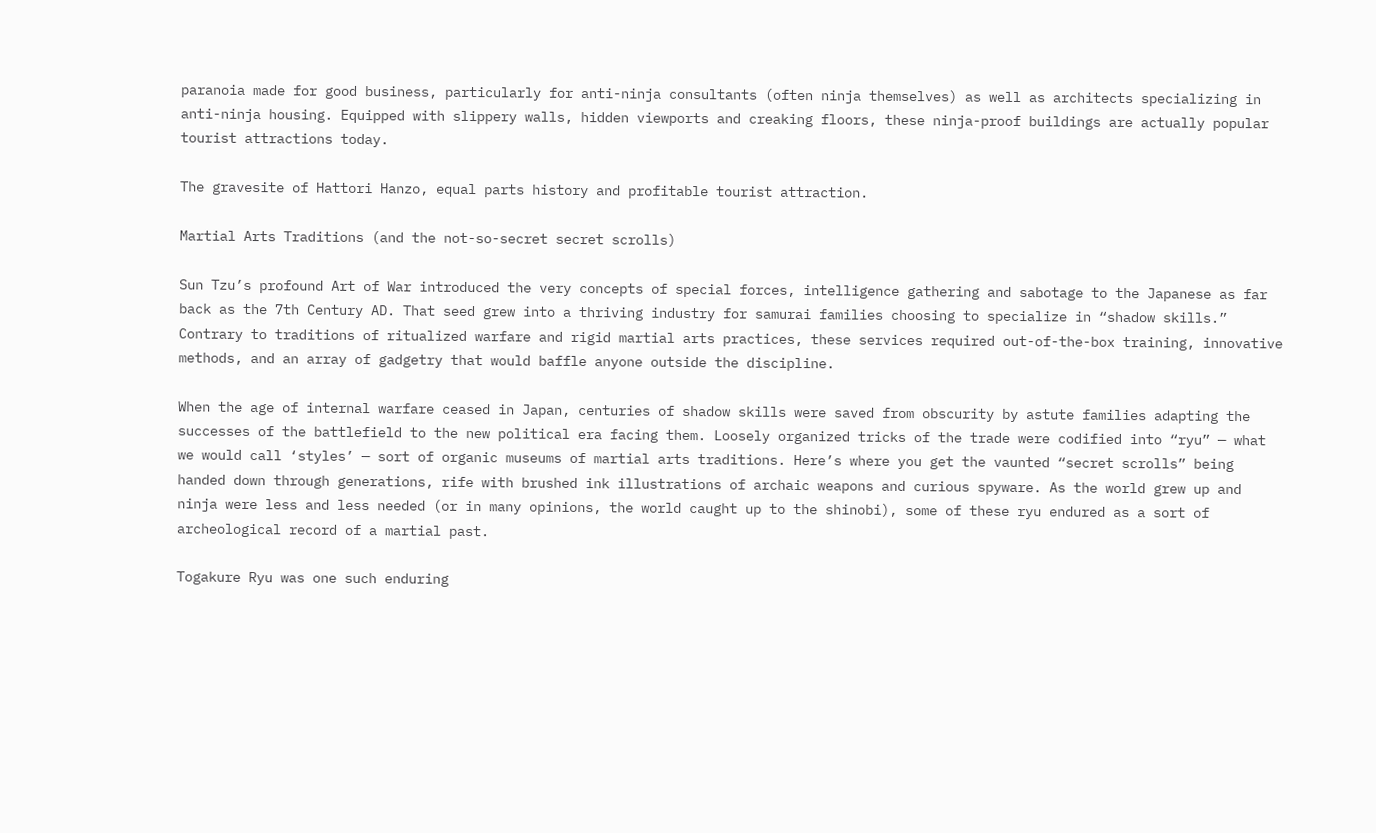paranoia made for good business, particularly for anti-ninja consultants (often ninja themselves) as well as architects specializing in anti-ninja housing. Equipped with slippery walls, hidden viewports and creaking floors, these ninja-proof buildings are actually popular tourist attractions today.

The gravesite of Hattori Hanzo, equal parts history and profitable tourist attraction.

Martial Arts Traditions (and the not-so-secret secret scrolls)

Sun Tzu’s profound Art of War introduced the very concepts of special forces, intelligence gathering and sabotage to the Japanese as far back as the 7th Century AD. That seed grew into a thriving industry for samurai families choosing to specialize in “shadow skills.” Contrary to traditions of ritualized warfare and rigid martial arts practices, these services required out-of-the-box training, innovative methods, and an array of gadgetry that would baffle anyone outside the discipline.

When the age of internal warfare ceased in Japan, centuries of shadow skills were saved from obscurity by astute families adapting the successes of the battlefield to the new political era facing them. Loosely organized tricks of the trade were codified into “ryu” — what we would call ‘styles’ — sort of organic museums of martial arts traditions. Here’s where you get the vaunted “secret scrolls” being handed down through generations, rife with brushed ink illustrations of archaic weapons and curious spyware. As the world grew up and ninja were less and less needed (or in many opinions, the world caught up to the shinobi), some of these ryu endured as a sort of archeological record of a martial past.

Togakure Ryu was one such enduring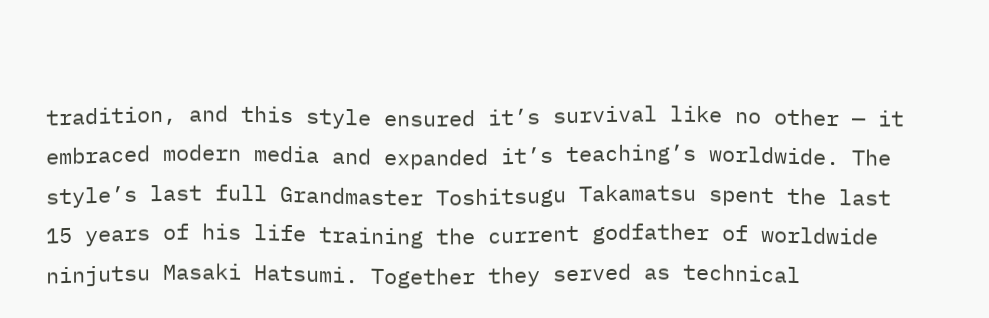tradition, and this style ensured it’s survival like no other — it embraced modern media and expanded it’s teaching’s worldwide. The style’s last full Grandmaster Toshitsugu Takamatsu spent the last 15 years of his life training the current godfather of worldwide ninjutsu Masaki Hatsumi. Together they served as technical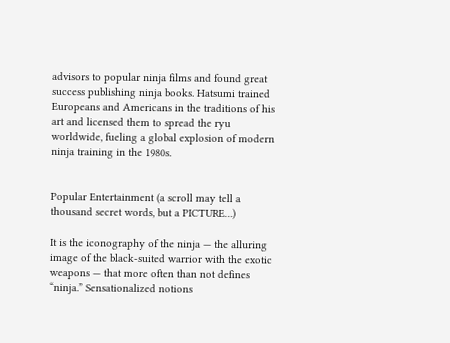advisors to popular ninja films and found great success publishing ninja books. Hatsumi trained Europeans and Americans in the traditions of his art and licensed them to spread the ryu worldwide, fueling a global explosion of modern ninja training in the 1980s.


Popular Entertainment (a scroll may tell a thousand secret words, but a PICTURE…)

It is the iconography of the ninja — the alluring image of the black-suited warrior with the exotic weapons — that more often than not defines “ninja.” Sensationalized notions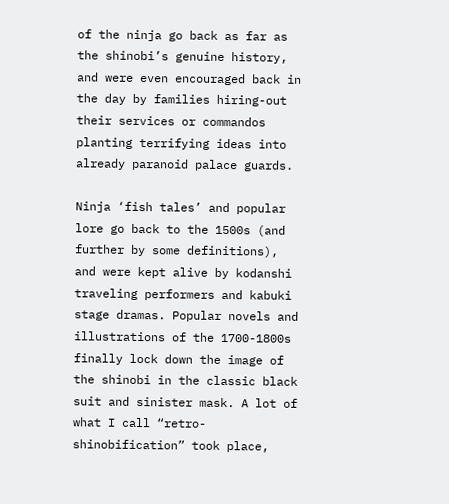of the ninja go back as far as the shinobi’s genuine history, and were even encouraged back in the day by families hiring-out their services or commandos planting terrifying ideas into already paranoid palace guards.

Ninja ‘fish tales’ and popular lore go back to the 1500s (and further by some definitions), and were kept alive by kodanshi traveling performers and kabuki stage dramas. Popular novels and illustrations of the 1700-1800s finally lock down the image of the shinobi in the classic black suit and sinister mask. A lot of what I call “retro-shinobification” took place,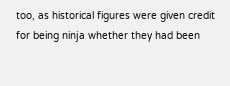too, as historical figures were given credit for being ninja whether they had been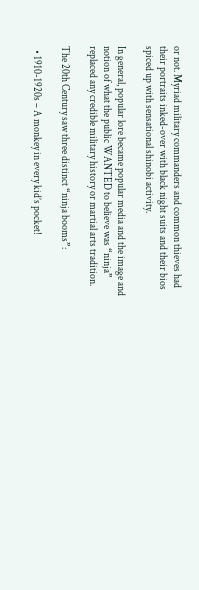or not. Myriad military commanders and common thieves had their portraits inked-over with black night suits and their bios spiced up with sensational shinobi activity.

In general, popular lore became popular media and the image and notion of what the public WANTED to believe was “ninja” replaced any credible military history or martial arts tradition.

The 20th Century saw three distinct “ninja booms”:

  • 1910-1920s – A monkey in every kid’s pocket!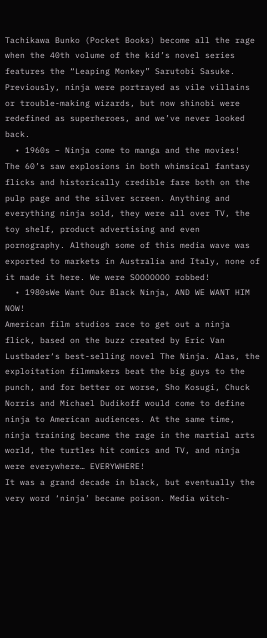Tachikawa Bunko (Pocket Books) become all the rage when the 40th volume of the kid’s novel series features the “Leaping Monkey” Sarutobi Sasuke. Previously, ninja were portrayed as vile villains or trouble-making wizards, but now shinobi were redefined as superheroes, and we’ve never looked back.
  • 1960s – Ninja come to manga and the movies!
The 60’s saw explosions in both whimsical fantasy flicks and historically credible fare both on the pulp page and the silver screen. Anything and everything ninja sold, they were all over TV, the toy shelf, product advertising and even pornography. Although some of this media wave was exported to markets in Australia and Italy, none of it made it here. We were SOOOOOOO robbed!
  • 1980sWe Want Our Black Ninja, AND WE WANT HIM NOW!
American film studios race to get out a ninja flick, based on the buzz created by Eric Van Lustbader‘s best-selling novel The Ninja. Alas, the exploitation filmmakers beat the big guys to the punch, and for better or worse, Sho Kosugi, Chuck Norris and Michael Dudikoff would come to define ninja to American audiences. At the same time, ninja training became the rage in the martial arts world, the turtles hit comics and TV, and ninja were everywhere… EVERYWHERE!
It was a grand decade in black, but eventually the very word ‘ninja’ became poison. Media witch-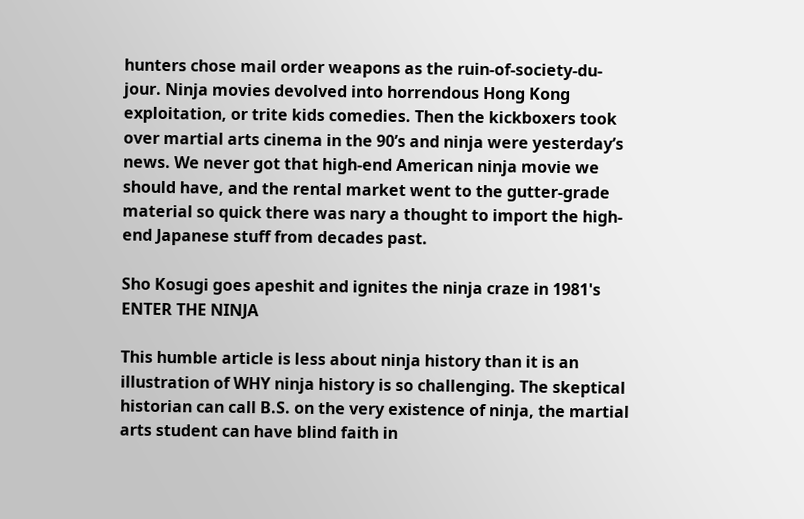hunters chose mail order weapons as the ruin-of-society-du-jour. Ninja movies devolved into horrendous Hong Kong exploitation, or trite kids comedies. Then the kickboxers took over martial arts cinema in the 90’s and ninja were yesterday’s news. We never got that high-end American ninja movie we should have, and the rental market went to the gutter-grade material so quick there was nary a thought to import the high-end Japanese stuff from decades past.

Sho Kosugi goes apeshit and ignites the ninja craze in 1981's ENTER THE NINJA

This humble article is less about ninja history than it is an illustration of WHY ninja history is so challenging. The skeptical historian can call B.S. on the very existence of ninja, the martial arts student can have blind faith in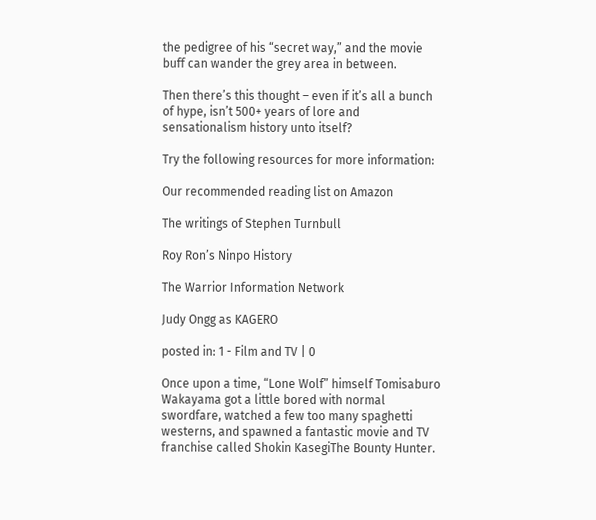the pedigree of his “secret way,” and the movie buff can wander the grey area in between.

Then there’s this thought – even if it’s all a bunch of hype, isn’t 500+ years of lore and sensationalism history unto itself?

Try the following resources for more information:

Our recommended reading list on Amazon

The writings of Stephen Turnbull

Roy Ron’s Ninpo History

The Warrior Information Network

Judy Ongg as KAGERO

posted in: 1 - Film and TV | 0

Once upon a time, “Lone Wolf” himself Tomisaburo Wakayama got a little bored with normal swordfare, watched a few too many spaghetti westerns, and spawned a fantastic movie and TV franchise called Shokin KasegiThe Bounty Hunter.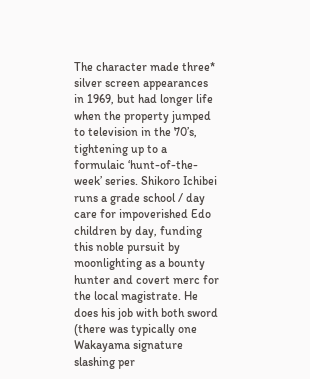The character made three* silver screen appearances in 1969, but had longer life when the property jumped to television in the 70’s, tightening up to a formulaic ‘hunt-of-the-week’ series. Shikoro Ichibei runs a grade school / day care for impoverished Edo children by day, funding this noble pursuit by moonlighting as a bounty hunter and covert merc for the local magistrate. He does his job with both sword (there was typically one Wakayama signature slashing per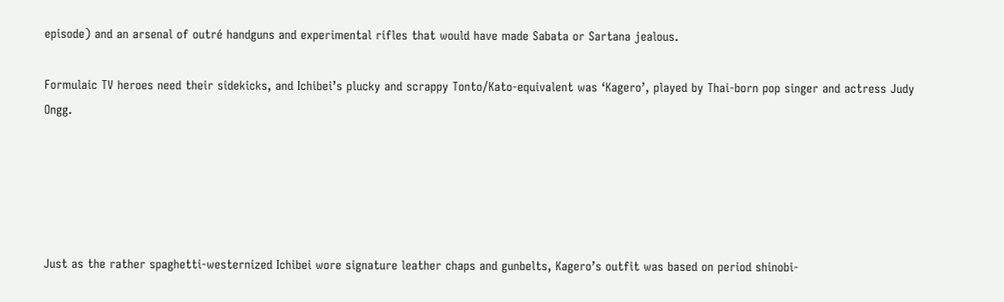episode) and an arsenal of outré handguns and experimental rifles that would have made Sabata or Sartana jealous.

Formulaic TV heroes need their sidekicks, and Ichibei’s plucky and scrappy Tonto/Kato-equivalent was ‘Kagero’, played by Thai-born pop singer and actress Judy Ongg.





Just as the rather spaghetti-westernized Ichibei wore signature leather chaps and gunbelts, Kagero’s outfit was based on period shinobi-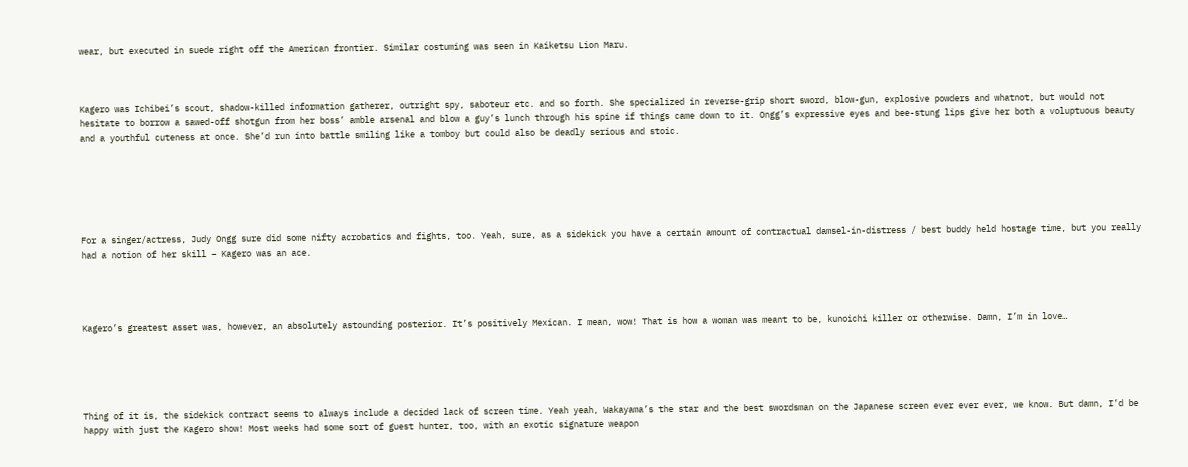wear, but executed in suede right off the American frontier. Similar costuming was seen in Kaiketsu Lion Maru.



Kagero was Ichibei’s scout, shadow-killed information gatherer, outright spy, saboteur etc. and so forth. She specialized in reverse-grip short sword, blow-gun, explosive powders and whatnot, but would not hesitate to borrow a sawed-off shotgun from her boss’ amble arsenal and blow a guy’s lunch through his spine if things came down to it. Ongg’s expressive eyes and bee-stung lips give her both a voluptuous beauty and a youthful cuteness at once. She’d run into battle smiling like a tomboy but could also be deadly serious and stoic.






For a singer/actress, Judy Ongg sure did some nifty acrobatics and fights, too. Yeah, sure, as a sidekick you have a certain amount of contractual damsel-in-distress / best buddy held hostage time, but you really had a notion of her skill – Kagero was an ace.




Kagero’s greatest asset was, however, an absolutely astounding posterior. It’s positively Mexican. I mean, wow! That is how a woman was meant to be, kunoichi killer or otherwise. Damn, I’m in love…





Thing of it is, the sidekick contract seems to always include a decided lack of screen time. Yeah yeah, Wakayama’s the star and the best swordsman on the Japanese screen ever ever ever, we know. But damn, I’d be happy with just the Kagero show! Most weeks had some sort of guest hunter, too, with an exotic signature weapon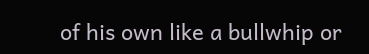of his own like a bullwhip or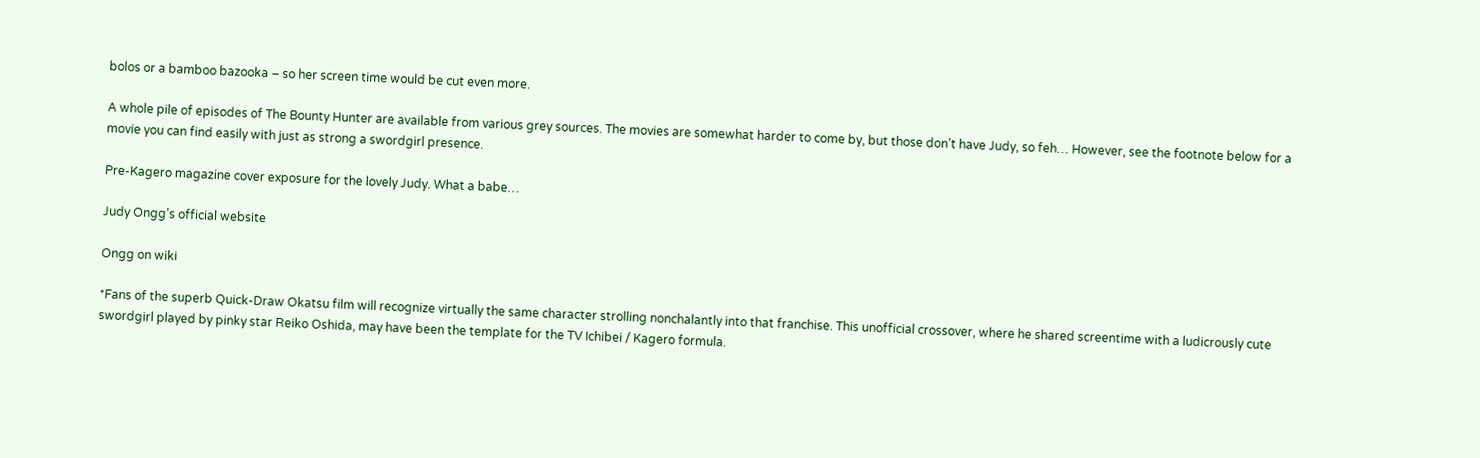bolos or a bamboo bazooka – so her screen time would be cut even more.

A whole pile of episodes of The Bounty Hunter are available from various grey sources. The movies are somewhat harder to come by, but those don’t have Judy, so feh… However, see the footnote below for a movie you can find easily with just as strong a swordgirl presence.

Pre-Kagero magazine cover exposure for the lovely Judy. What a babe…

Judy Ongg’s official website

Ongg on wiki

*Fans of the superb Quick-Draw Okatsu film will recognize virtually the same character strolling nonchalantly into that franchise. This unofficial crossover, where he shared screentime with a ludicrously cute swordgirl played by pinky star Reiko Oshida, may have been the template for the TV Ichibei / Kagero formula.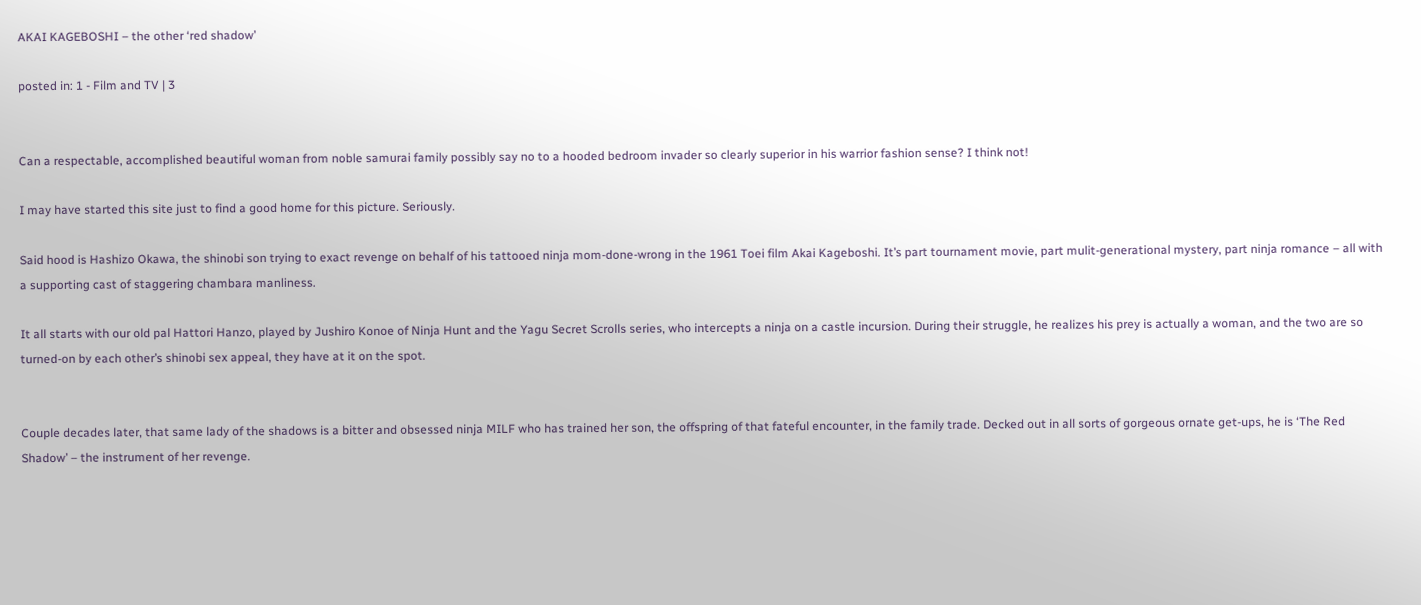AKAI KAGEBOSHI – the other ‘red shadow’

posted in: 1 - Film and TV | 3


Can a respectable, accomplished beautiful woman from noble samurai family possibly say no to a hooded bedroom invader so clearly superior in his warrior fashion sense? I think not!

I may have started this site just to find a good home for this picture. Seriously.

Said hood is Hashizo Okawa, the shinobi son trying to exact revenge on behalf of his tattooed ninja mom-done-wrong in the 1961 Toei film Akai Kageboshi. It’s part tournament movie, part mulit-generational mystery, part ninja romance – all with a supporting cast of staggering chambara manliness.

It all starts with our old pal Hattori Hanzo, played by Jushiro Konoe of Ninja Hunt and the Yagu Secret Scrolls series, who intercepts a ninja on a castle incursion. During their struggle, he realizes his prey is actually a woman, and the two are so turned-on by each other’s shinobi sex appeal, they have at it on the spot.


Couple decades later, that same lady of the shadows is a bitter and obsessed ninja MILF who has trained her son, the offspring of that fateful encounter, in the family trade. Decked out in all sorts of gorgeous ornate get-ups, he is ‘The Red Shadow’ – the instrument of her revenge.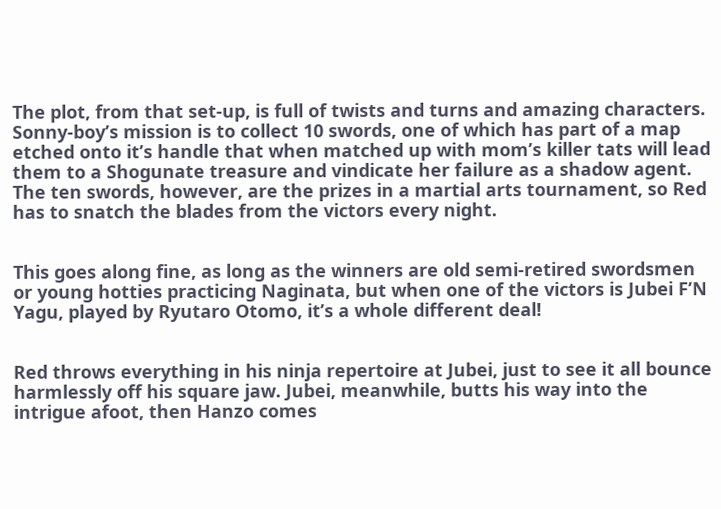The plot, from that set-up, is full of twists and turns and amazing characters. Sonny-boy’s mission is to collect 10 swords, one of which has part of a map etched onto it’s handle that when matched up with mom’s killer tats will lead them to a Shogunate treasure and vindicate her failure as a shadow agent. The ten swords, however, are the prizes in a martial arts tournament, so Red has to snatch the blades from the victors every night.


This goes along fine, as long as the winners are old semi-retired swordsmen or young hotties practicing Naginata, but when one of the victors is Jubei F’N Yagu, played by Ryutaro Otomo, it’s a whole different deal!


Red throws everything in his ninja repertoire at Jubei, just to see it all bounce harmlessly off his square jaw. Jubei, meanwhile, butts his way into the intrigue afoot, then Hanzo comes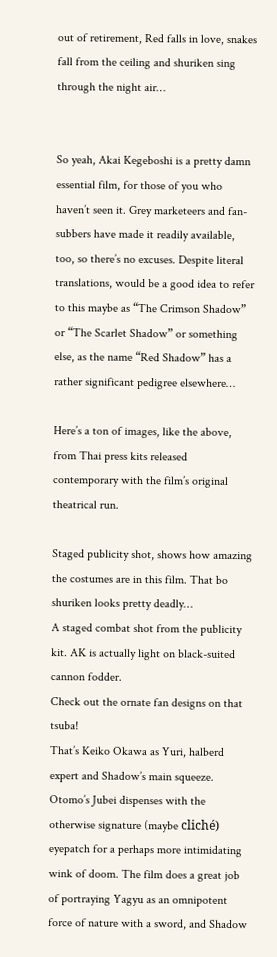out of retirement, Red falls in love, snakes fall from the ceiling and shuriken sing through the night air…


So yeah, Akai Kegeboshi is a pretty damn essential film, for those of you who haven’t seen it. Grey marketeers and fan-subbers have made it readily available, too, so there’s no excuses. Despite literal translations, would be a good idea to refer to this maybe as “The Crimson Shadow” or “The Scarlet Shadow” or something else, as the name “Red Shadow” has a rather significant pedigree elsewhere…

Here’s a ton of images, like the above, from Thai press kits released contemporary with the film’s original theatrical run.

Staged publicity shot, shows how amazing the costumes are in this film. That bo shuriken looks pretty deadly…
A staged combat shot from the publicity kit. AK is actually light on black-suited cannon fodder.
Check out the ornate fan designs on that tsuba!
That’s Keiko Okawa as Yuri, halberd expert and Shadow’s main squeeze.
Otomo’s Jubei dispenses with the otherwise signature (maybe cliché) eyepatch for a perhaps more intimidating wink of doom. The film does a great job of portraying Yagyu as an omnipotent force of nature with a sword, and Shadow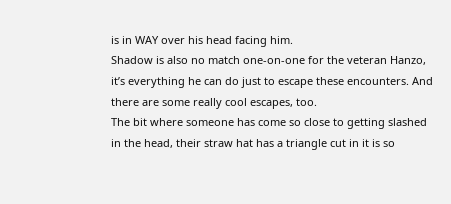is in WAY over his head facing him.
Shadow is also no match one-on-one for the veteran Hanzo, it’s everything he can do just to escape these encounters. And there are some really cool escapes, too.
The bit where someone has come so close to getting slashed in the head, their straw hat has a triangle cut in it is so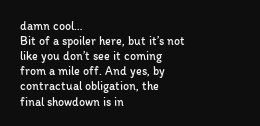damn cool…
Bit of a spoiler here, but it’s not like you don’t see it coming from a mile off. And yes, by contractual obligation, the final showdown is in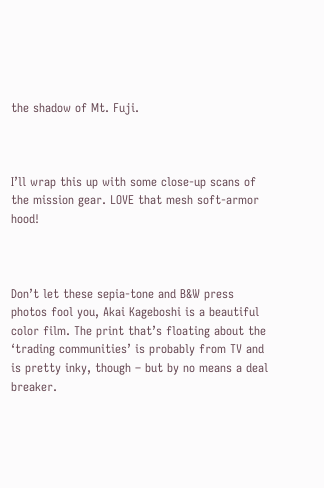the shadow of Mt. Fuji.



I’ll wrap this up with some close-up scans of the mission gear. LOVE that mesh soft-armor hood!



Don’t let these sepia-tone and B&W press photos fool you, Akai Kageboshi is a beautiful color film. The print that’s floating about the ‘trading communities’ is probably from TV and is pretty inky, though – but by no means a deal breaker.